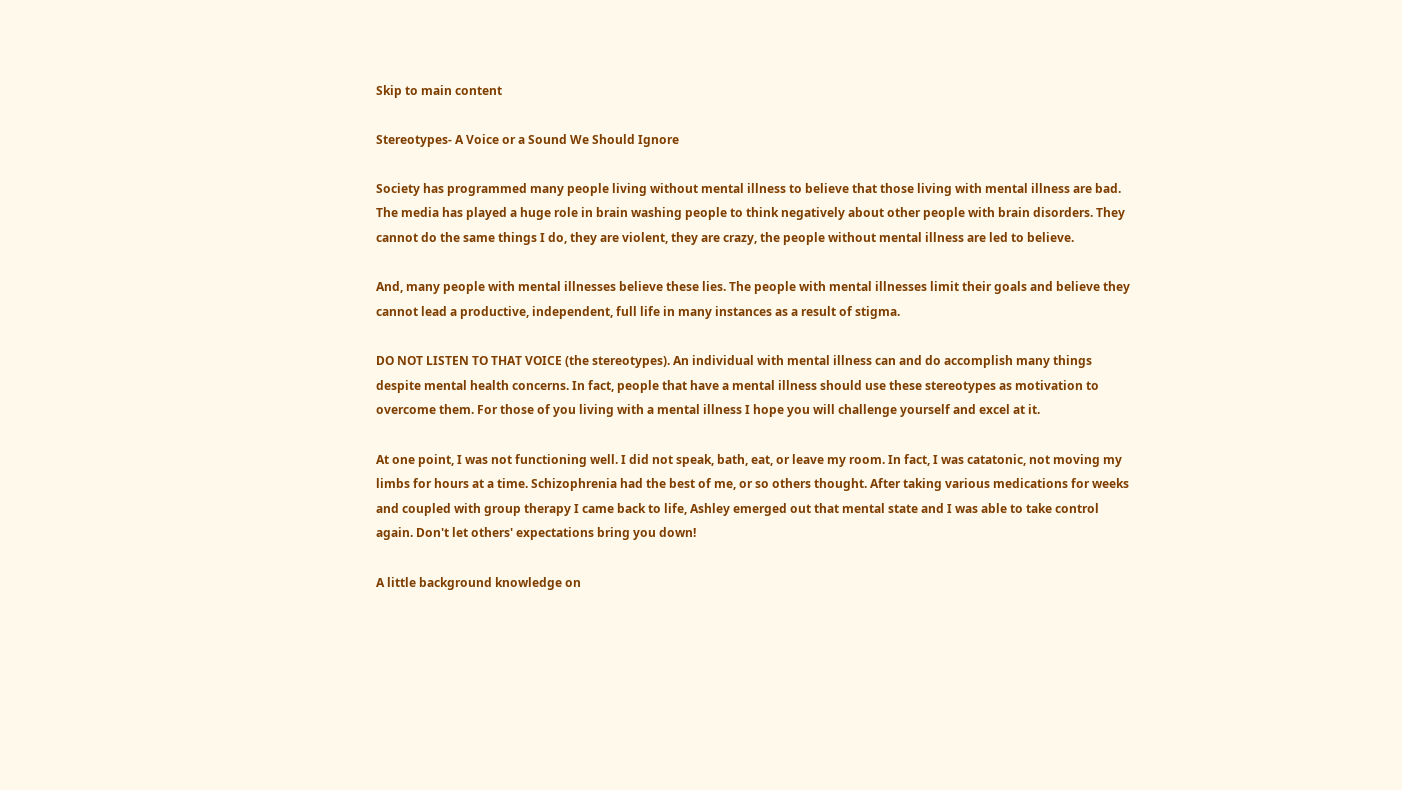Skip to main content

Stereotypes- A Voice or a Sound We Should Ignore

Society has programmed many people living without mental illness to believe that those living with mental illness are bad. The media has played a huge role in brain washing people to think negatively about other people with brain disorders. They cannot do the same things I do, they are violent, they are crazy, the people without mental illness are led to believe.

And, many people with mental illnesses believe these lies. The people with mental illnesses limit their goals and believe they cannot lead a productive, independent, full life in many instances as a result of stigma.

DO NOT LISTEN TO THAT VOICE (the stereotypes). An individual with mental illness can and do accomplish many things despite mental health concerns. In fact, people that have a mental illness should use these stereotypes as motivation to overcome them. For those of you living with a mental illness I hope you will challenge yourself and excel at it.

At one point, I was not functioning well. I did not speak, bath, eat, or leave my room. In fact, I was catatonic, not moving my limbs for hours at a time. Schizophrenia had the best of me, or so others thought. After taking various medications for weeks and coupled with group therapy I came back to life, Ashley emerged out that mental state and I was able to take control again. Don't let others' expectations bring you down!

A little background knowledge on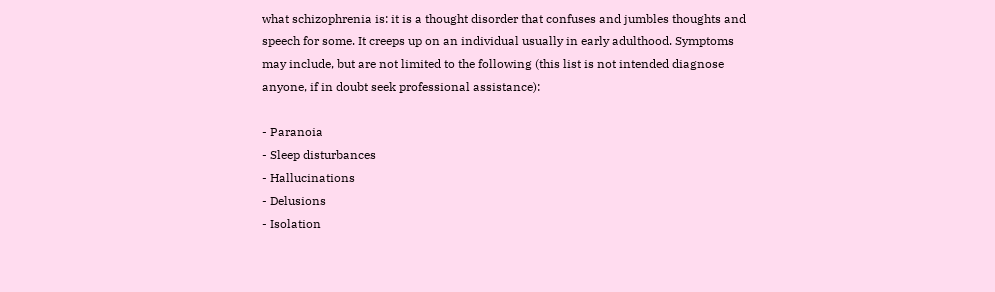what schizophrenia is: it is a thought disorder that confuses and jumbles thoughts and speech for some. It creeps up on an individual usually in early adulthood. Symptoms may include, but are not limited to the following (this list is not intended diagnose anyone, if in doubt seek professional assistance):

- Paranoia
- Sleep disturbances
- Hallucinations
- Delusions
- Isolation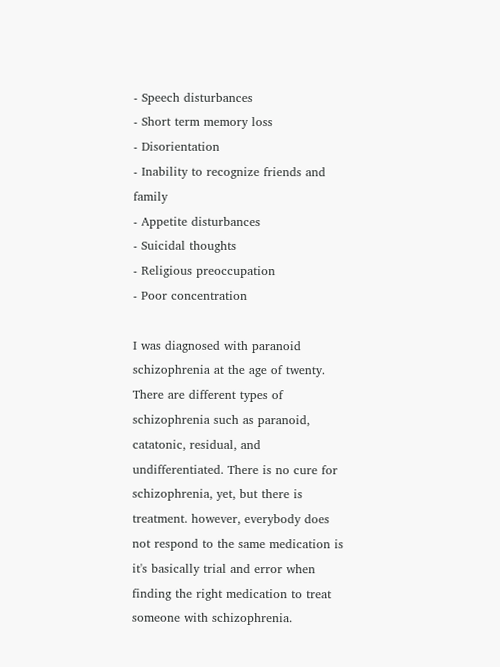- Speech disturbances
- Short term memory loss
- Disorientation
- Inability to recognize friends and family
- Appetite disturbances
- Suicidal thoughts
- Religious preoccupation
- Poor concentration

I was diagnosed with paranoid schizophrenia at the age of twenty. There are different types of schizophrenia such as paranoid, catatonic, residual, and undifferentiated. There is no cure for schizophrenia, yet, but there is treatment. however, everybody does not respond to the same medication is it's basically trial and error when finding the right medication to treat someone with schizophrenia.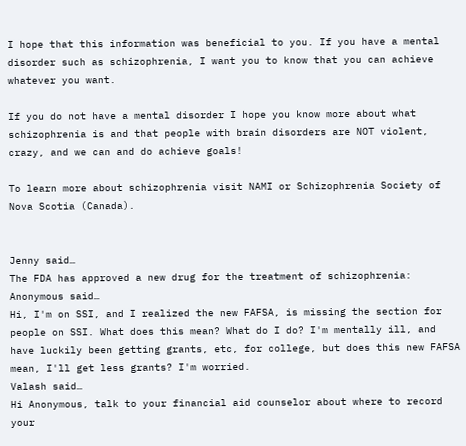I hope that this information was beneficial to you. If you have a mental disorder such as schizophrenia, I want you to know that you can achieve whatever you want.

If you do not have a mental disorder I hope you know more about what schizophrenia is and that people with brain disorders are NOT violent, crazy, and we can and do achieve goals!

To learn more about schizophrenia visit NAMI or Schizophrenia Society of Nova Scotia (Canada).


Jenny said…
The FDA has approved a new drug for the treatment of schizophrenia:
Anonymous said…
Hi, I'm on SSI, and I realized the new FAFSA, is missing the section for people on SSI. What does this mean? What do I do? I'm mentally ill, and have luckily been getting grants, etc, for college, but does this new FAFSA mean, I'll get less grants? I'm worried.
Valash said…
Hi Anonymous, talk to your financial aid counselor about where to record your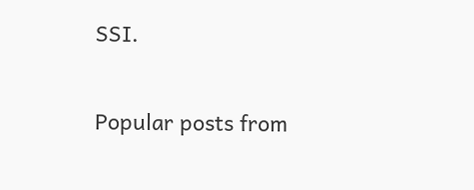SSI.

Popular posts from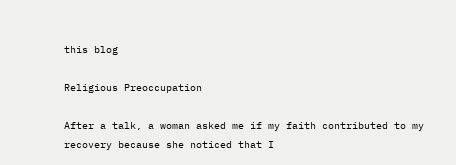this blog

Religious Preoccupation

After a talk, a woman asked me if my faith contributed to my recovery because she noticed that I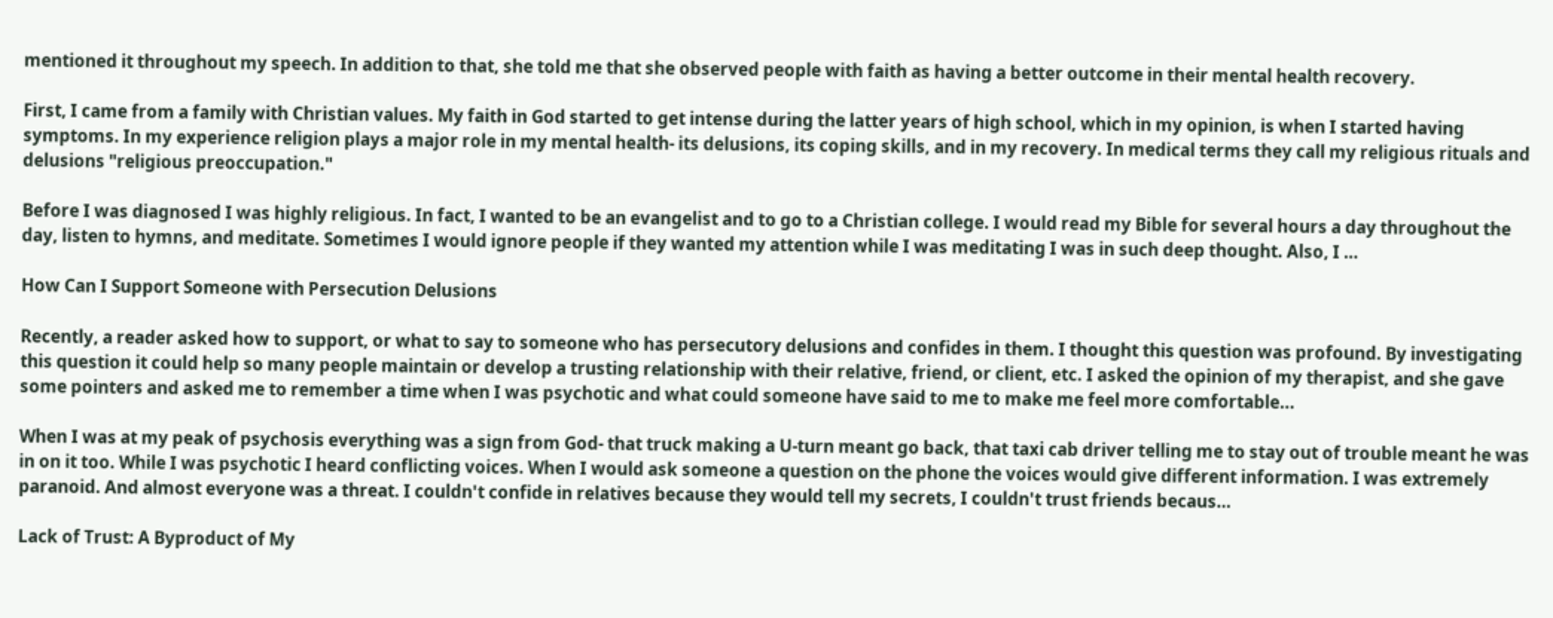mentioned it throughout my speech. In addition to that, she told me that she observed people with faith as having a better outcome in their mental health recovery.

First, I came from a family with Christian values. My faith in God started to get intense during the latter years of high school, which in my opinion, is when I started having symptoms. In my experience religion plays a major role in my mental health- its delusions, its coping skills, and in my recovery. In medical terms they call my religious rituals and delusions "religious preoccupation."

Before I was diagnosed I was highly religious. In fact, I wanted to be an evangelist and to go to a Christian college. I would read my Bible for several hours a day throughout the day, listen to hymns, and meditate. Sometimes I would ignore people if they wanted my attention while I was meditating I was in such deep thought. Also, I …

How Can I Support Someone with Persecution Delusions

Recently, a reader asked how to support, or what to say to someone who has persecutory delusions and confides in them. I thought this question was profound. By investigating this question it could help so many people maintain or develop a trusting relationship with their relative, friend, or client, etc. I asked the opinion of my therapist, and she gave some pointers and asked me to remember a time when I was psychotic and what could someone have said to me to make me feel more comfortable...

When I was at my peak of psychosis everything was a sign from God- that truck making a U-turn meant go back, that taxi cab driver telling me to stay out of trouble meant he was in on it too. While I was psychotic I heard conflicting voices. When I would ask someone a question on the phone the voices would give different information. I was extremely paranoid. And almost everyone was a threat. I couldn't confide in relatives because they would tell my secrets, I couldn't trust friends becaus…

Lack of Trust: A Byproduct of My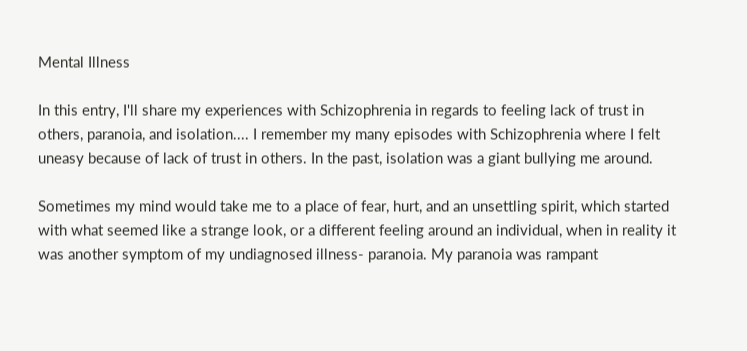Mental Illness

In this entry, I'll share my experiences with Schizophrenia in regards to feeling lack of trust in others, paranoia, and isolation.... I remember my many episodes with Schizophrenia where I felt uneasy because of lack of trust in others. In the past, isolation was a giant bullying me around.

Sometimes my mind would take me to a place of fear, hurt, and an unsettling spirit, which started with what seemed like a strange look, or a different feeling around an individual, when in reality it was another symptom of my undiagnosed illness- paranoia. My paranoia was rampant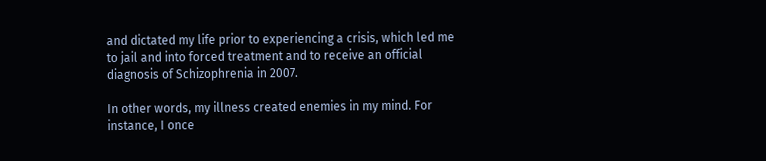and dictated my life prior to experiencing a crisis, which led me to jail and into forced treatment and to receive an official diagnosis of Schizophrenia in 2007.

In other words, my illness created enemies in my mind. For instance, I once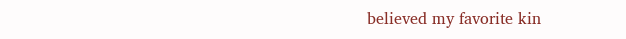believed my favorite kin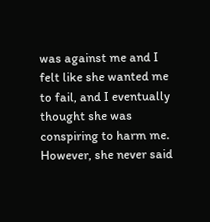was against me and I felt like she wanted me to fail, and I eventually thought she was conspiring to harm me. However, she never said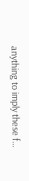anything to imply these f…